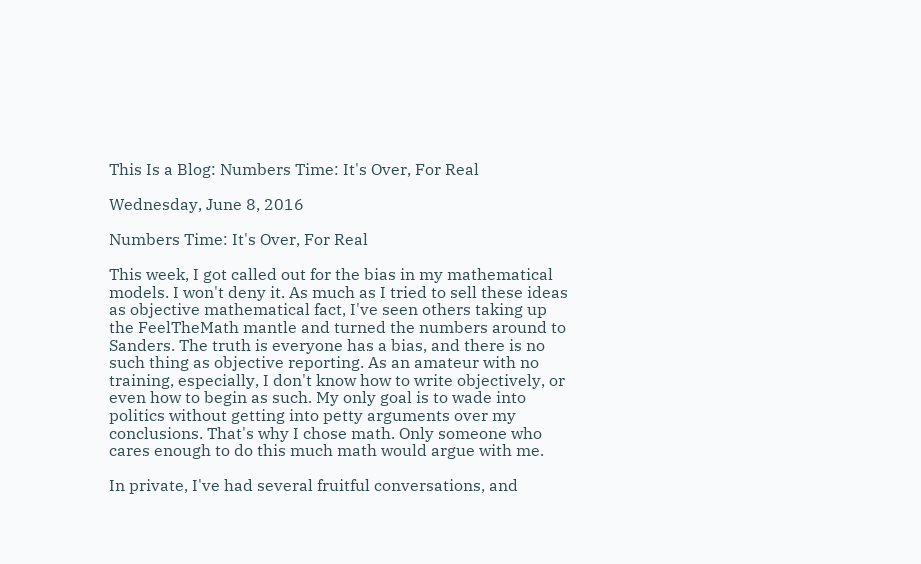This Is a Blog: Numbers Time: It's Over, For Real

Wednesday, June 8, 2016

Numbers Time: It's Over, For Real

This week, I got called out for the bias in my mathematical models. I won't deny it. As much as I tried to sell these ideas as objective mathematical fact, I've seen others taking up the FeelTheMath mantle and turned the numbers around to Sanders. The truth is everyone has a bias, and there is no such thing as objective reporting. As an amateur with no training, especially, I don't know how to write objectively, or even how to begin as such. My only goal is to wade into politics without getting into petty arguments over my conclusions. That's why I chose math. Only someone who cares enough to do this much math would argue with me.

In private, I've had several fruitful conversations, and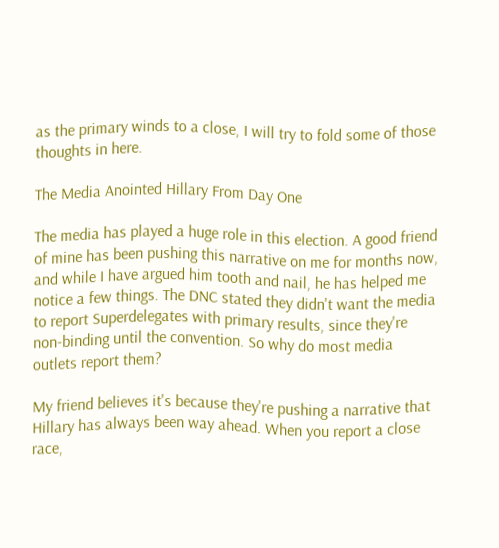as the primary winds to a close, I will try to fold some of those thoughts in here.

The Media Anointed Hillary From Day One

The media has played a huge role in this election. A good friend of mine has been pushing this narrative on me for months now, and while I have argued him tooth and nail, he has helped me notice a few things. The DNC stated they didn't want the media to report Superdelegates with primary results, since they're non-binding until the convention. So why do most media outlets report them?

My friend believes it's because they're pushing a narrative that Hillary has always been way ahead. When you report a close race,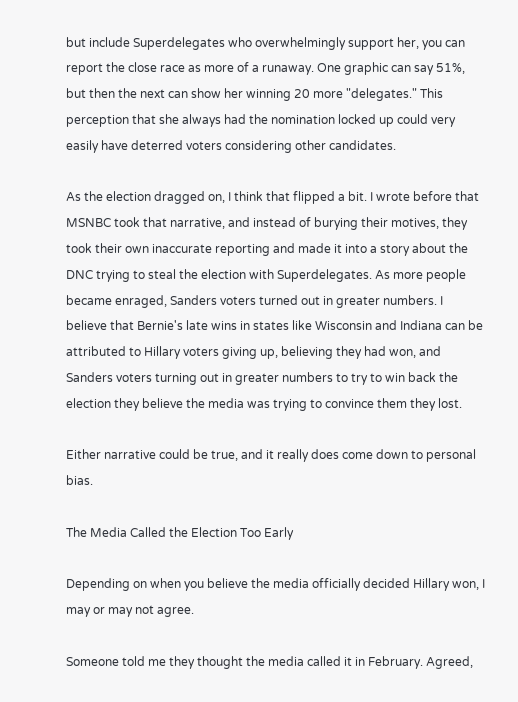but include Superdelegates who overwhelmingly support her, you can report the close race as more of a runaway. One graphic can say 51%, but then the next can show her winning 20 more "delegates." This perception that she always had the nomination locked up could very easily have deterred voters considering other candidates.

As the election dragged on, I think that flipped a bit. I wrote before that MSNBC took that narrative, and instead of burying their motives, they took their own inaccurate reporting and made it into a story about the DNC trying to steal the election with Superdelegates. As more people became enraged, Sanders voters turned out in greater numbers. I believe that Bernie's late wins in states like Wisconsin and Indiana can be attributed to Hillary voters giving up, believing they had won, and Sanders voters turning out in greater numbers to try to win back the election they believe the media was trying to convince them they lost.

Either narrative could be true, and it really does come down to personal bias.

The Media Called the Election Too Early

Depending on when you believe the media officially decided Hillary won, I may or may not agree.

Someone told me they thought the media called it in February. Agreed,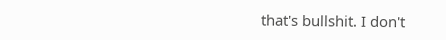that's bullshit. I don't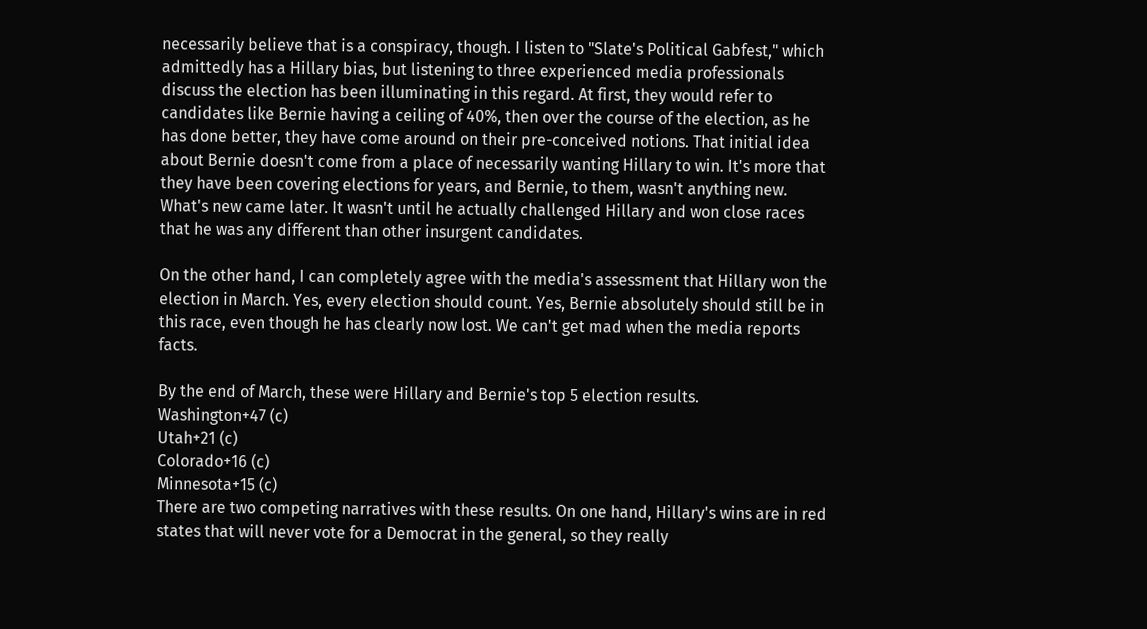necessarily believe that is a conspiracy, though. I listen to "Slate's Political Gabfest," which admittedly has a Hillary bias, but listening to three experienced media professionals discuss the election has been illuminating in this regard. At first, they would refer to candidates like Bernie having a ceiling of 40%, then over the course of the election, as he has done better, they have come around on their pre-conceived notions. That initial idea about Bernie doesn't come from a place of necessarily wanting Hillary to win. It's more that they have been covering elections for years, and Bernie, to them, wasn't anything new. What's new came later. It wasn't until he actually challenged Hillary and won close races that he was any different than other insurgent candidates.

On the other hand, I can completely agree with the media's assessment that Hillary won the election in March. Yes, every election should count. Yes, Bernie absolutely should still be in this race, even though he has clearly now lost. We can't get mad when the media reports facts.

By the end of March, these were Hillary and Bernie's top 5 election results.
Washington+47 (c)
Utah+21 (c)
Colorado+16 (c)
Minnesota+15 (c)
There are two competing narratives with these results. On one hand, Hillary's wins are in red states that will never vote for a Democrat in the general, so they really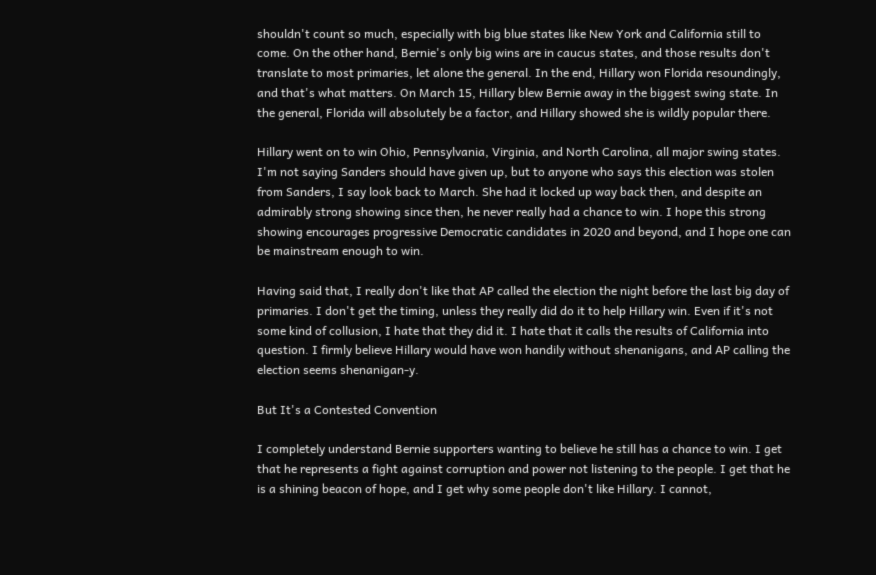shouldn't count so much, especially with big blue states like New York and California still to come. On the other hand, Bernie's only big wins are in caucus states, and those results don't translate to most primaries, let alone the general. In the end, Hillary won Florida resoundingly, and that's what matters. On March 15, Hillary blew Bernie away in the biggest swing state. In the general, Florida will absolutely be a factor, and Hillary showed she is wildly popular there.

Hillary went on to win Ohio, Pennsylvania, Virginia, and North Carolina, all major swing states. I'm not saying Sanders should have given up, but to anyone who says this election was stolen from Sanders, I say look back to March. She had it locked up way back then, and despite an admirably strong showing since then, he never really had a chance to win. I hope this strong showing encourages progressive Democratic candidates in 2020 and beyond, and I hope one can be mainstream enough to win.

Having said that, I really don't like that AP called the election the night before the last big day of primaries. I don't get the timing, unless they really did do it to help Hillary win. Even if it's not some kind of collusion, I hate that they did it. I hate that it calls the results of California into question. I firmly believe Hillary would have won handily without shenanigans, and AP calling the election seems shenanigan-y.

But It's a Contested Convention

I completely understand Bernie supporters wanting to believe he still has a chance to win. I get that he represents a fight against corruption and power not listening to the people. I get that he is a shining beacon of hope, and I get why some people don't like Hillary. I cannot,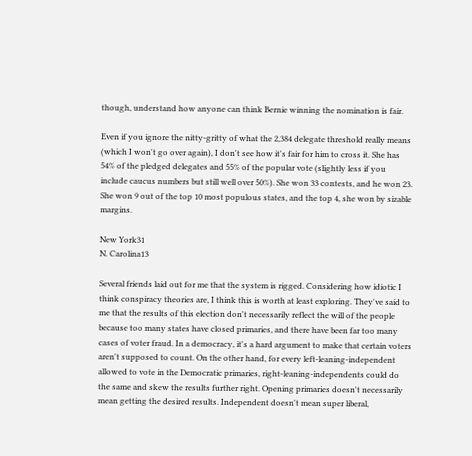though, understand how anyone can think Bernie winning the nomination is fair.

Even if you ignore the nitty-gritty of what the 2,384 delegate threshold really means (which I won't go over again), I don't see how it's fair for him to cross it. She has 54% of the pledged delegates and 55% of the popular vote (slightly less if you include caucus numbers but still well over 50%). She won 33 contests, and he won 23. She won 9 out of the top 10 most populous states, and the top 4, she won by sizable margins.

New York31
N. Carolina13

Several friends laid out for me that the system is rigged. Considering how idiotic I think conspiracy theories are, I think this is worth at least exploring. They've said to me that the results of this election don't necessarily reflect the will of the people because too many states have closed primaries, and there have been far too many cases of voter fraud. In a democracy, it's a hard argument to make that certain voters aren't supposed to count. On the other hand, for every left-leaning-independent allowed to vote in the Democratic primaries, right-leaning-independents could do the same and skew the results further right. Opening primaries doesn't necessarily mean getting the desired results. Independent doesn't mean super liberal,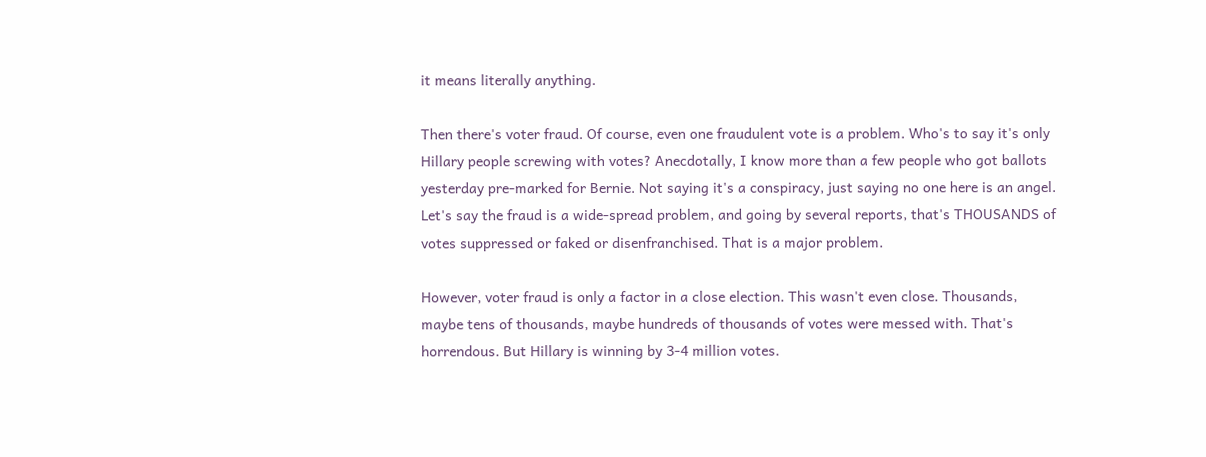it means literally anything.

Then there's voter fraud. Of course, even one fraudulent vote is a problem. Who's to say it's only Hillary people screwing with votes? Anecdotally, I know more than a few people who got ballots yesterday pre-marked for Bernie. Not saying it's a conspiracy, just saying no one here is an angel. Let's say the fraud is a wide-spread problem, and going by several reports, that's THOUSANDS of votes suppressed or faked or disenfranchised. That is a major problem.

However, voter fraud is only a factor in a close election. This wasn't even close. Thousands, maybe tens of thousands, maybe hundreds of thousands of votes were messed with. That's horrendous. But Hillary is winning by 3-4 million votes.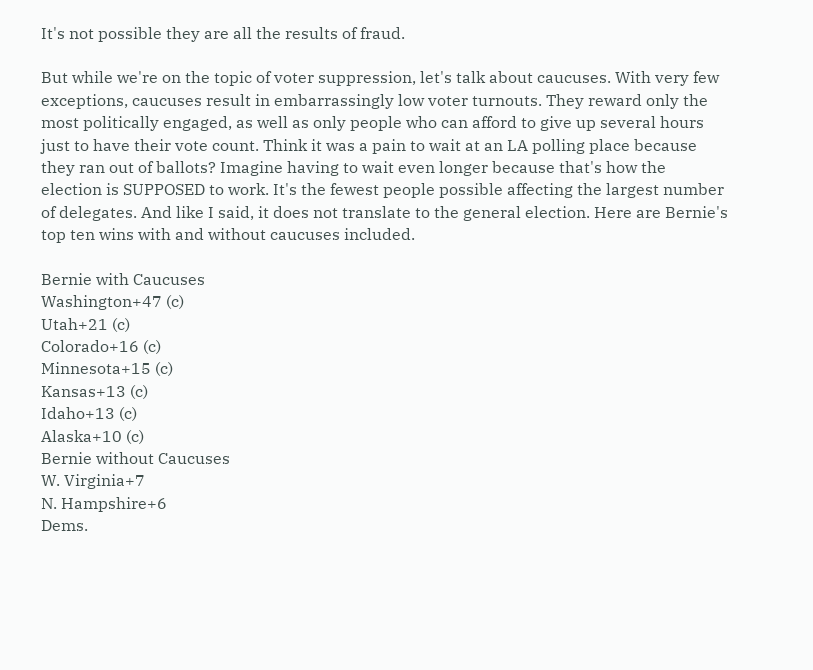It's not possible they are all the results of fraud.

But while we're on the topic of voter suppression, let's talk about caucuses. With very few exceptions, caucuses result in embarrassingly low voter turnouts. They reward only the most politically engaged, as well as only people who can afford to give up several hours just to have their vote count. Think it was a pain to wait at an LA polling place because they ran out of ballots? Imagine having to wait even longer because that's how the election is SUPPOSED to work. It's the fewest people possible affecting the largest number of delegates. And like I said, it does not translate to the general election. Here are Bernie's top ten wins with and without caucuses included.

Bernie with Caucuses
Washington+47 (c)
Utah+21 (c)
Colorado+16 (c)
Minnesota+15 (c)
Kansas+13 (c)
Idaho+13 (c)
Alaska+10 (c)
Bernie without Caucuses
W. Virginia+7
N. Hampshire+6
Dems.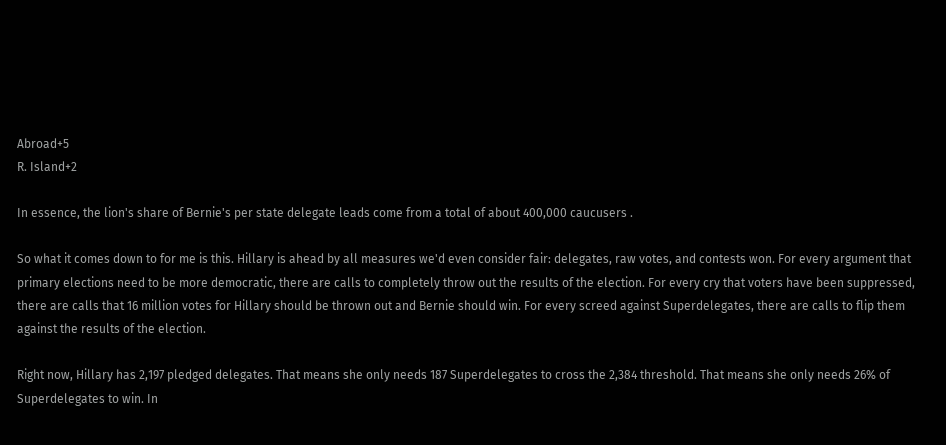Abroad+5
R. Island+2

In essence, the lion's share of Bernie's per state delegate leads come from a total of about 400,000 caucusers .

So what it comes down to for me is this. Hillary is ahead by all measures we'd even consider fair: delegates, raw votes, and contests won. For every argument that primary elections need to be more democratic, there are calls to completely throw out the results of the election. For every cry that voters have been suppressed, there are calls that 16 million votes for Hillary should be thrown out and Bernie should win. For every screed against Superdelegates, there are calls to flip them against the results of the election.

Right now, Hillary has 2,197 pledged delegates. That means she only needs 187 Superdelegates to cross the 2,384 threshold. That means she only needs 26% of Superdelegates to win. In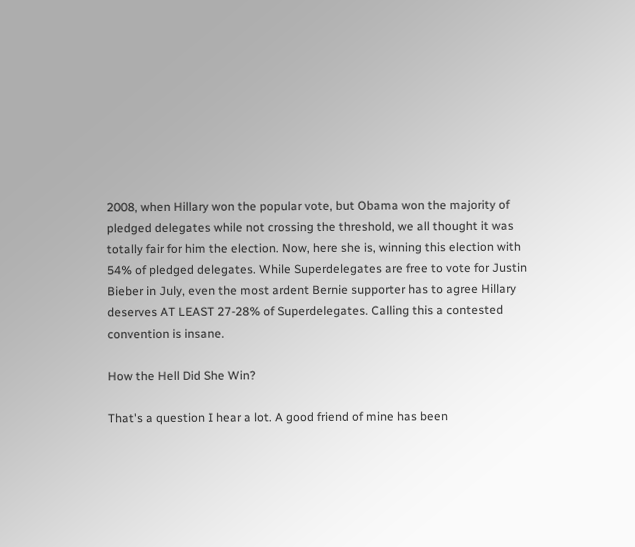2008, when Hillary won the popular vote, but Obama won the majority of pledged delegates while not crossing the threshold, we all thought it was totally fair for him the election. Now, here she is, winning this election with 54% of pledged delegates. While Superdelegates are free to vote for Justin Bieber in July, even the most ardent Bernie supporter has to agree Hillary deserves AT LEAST 27-28% of Superdelegates. Calling this a contested convention is insane.

How the Hell Did She Win?

That's a question I hear a lot. A good friend of mine has been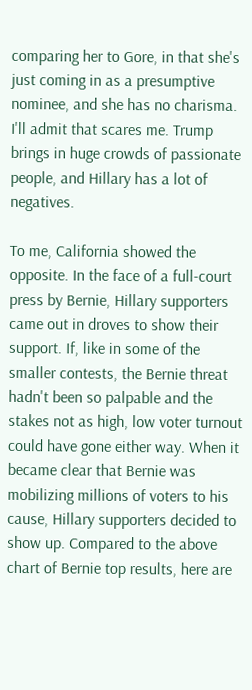comparing her to Gore, in that she's just coming in as a presumptive nominee, and she has no charisma. I'll admit that scares me. Trump brings in huge crowds of passionate people, and Hillary has a lot of negatives.

To me, California showed the opposite. In the face of a full-court press by Bernie, Hillary supporters came out in droves to show their support. If, like in some of the smaller contests, the Bernie threat hadn't been so palpable and the stakes not as high, low voter turnout could have gone either way. When it became clear that Bernie was mobilizing millions of voters to his cause, Hillary supporters decided to show up. Compared to the above chart of Bernie top results, here are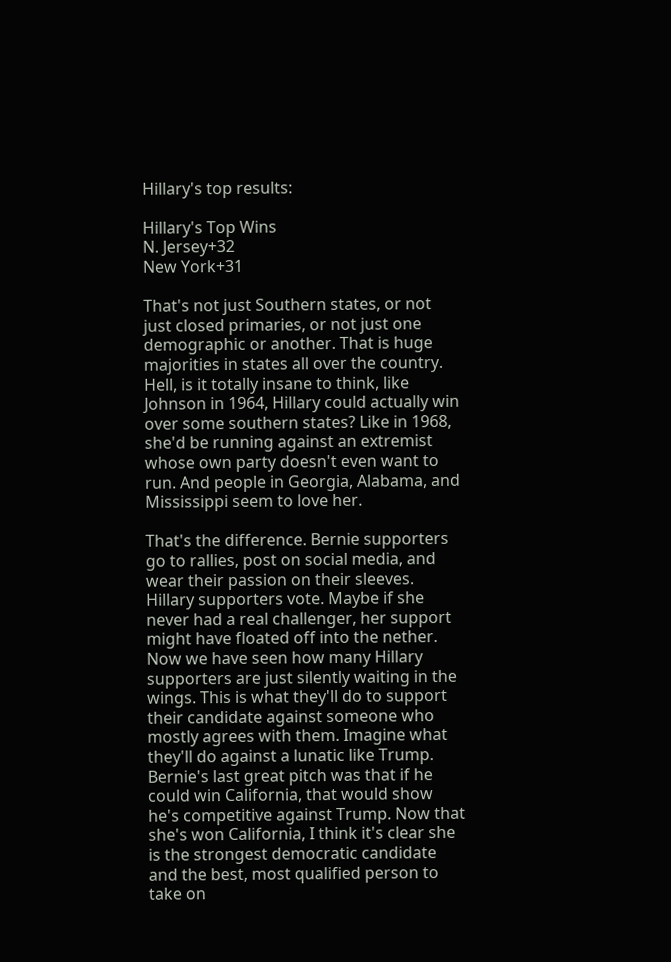Hillary's top results:

Hillary's Top Wins
N. Jersey+32
New York+31

That's not just Southern states, or not just closed primaries, or not just one demographic or another. That is huge majorities in states all over the country. Hell, is it totally insane to think, like Johnson in 1964, Hillary could actually win over some southern states? Like in 1968, she'd be running against an extremist whose own party doesn't even want to run. And people in Georgia, Alabama, and Mississippi seem to love her.

That's the difference. Bernie supporters go to rallies, post on social media, and wear their passion on their sleeves. Hillary supporters vote. Maybe if she never had a real challenger, her support might have floated off into the nether. Now we have seen how many Hillary supporters are just silently waiting in the wings. This is what they'll do to support their candidate against someone who mostly agrees with them. Imagine what they'll do against a lunatic like Trump. Bernie's last great pitch was that if he could win California, that would show he's competitive against Trump. Now that she's won California, I think it's clear she is the strongest democratic candidate and the best, most qualified person to take on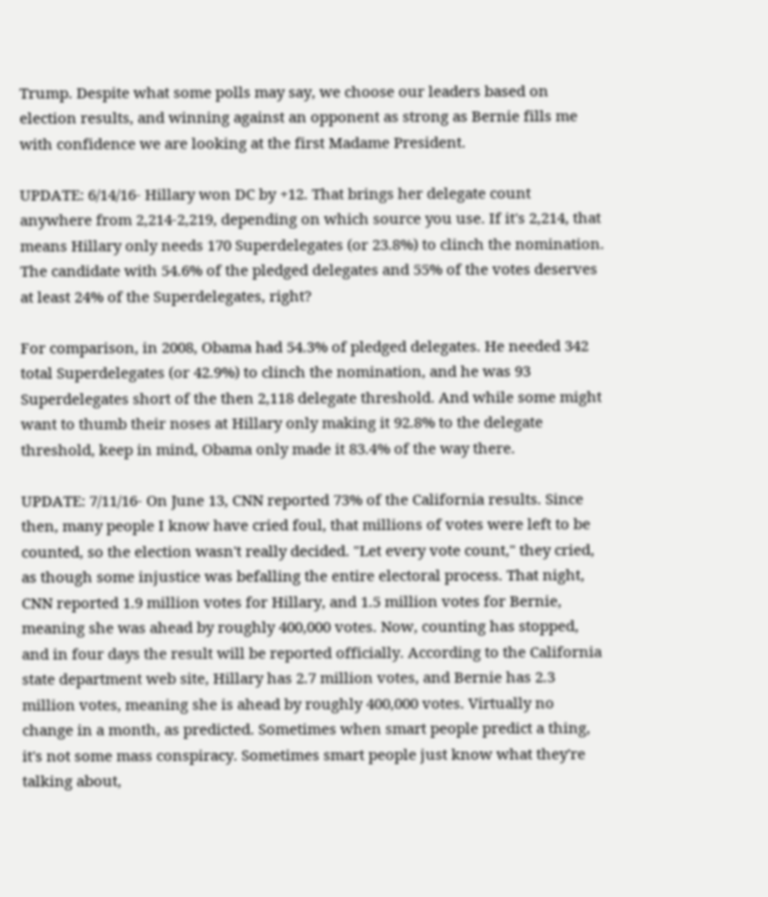Trump. Despite what some polls may say, we choose our leaders based on election results, and winning against an opponent as strong as Bernie fills me with confidence we are looking at the first Madame President.

UPDATE: 6/14/16- Hillary won DC by +12. That brings her delegate count anywhere from 2,214-2,219, depending on which source you use. If it's 2,214, that means Hillary only needs 170 Superdelegates (or 23.8%) to clinch the nomination. The candidate with 54.6% of the pledged delegates and 55% of the votes deserves at least 24% of the Superdelegates, right?

For comparison, in 2008, Obama had 54.3% of pledged delegates. He needed 342 total Superdelegates (or 42.9%) to clinch the nomination, and he was 93 Superdelegates short of the then 2,118 delegate threshold. And while some might want to thumb their noses at Hillary only making it 92.8% to the delegate threshold, keep in mind, Obama only made it 83.4% of the way there.

UPDATE: 7/11/16- On June 13, CNN reported 73% of the California results. Since then, many people I know have cried foul, that millions of votes were left to be counted, so the election wasn't really decided. "Let every vote count," they cried, as though some injustice was befalling the entire electoral process. That night, CNN reported 1.9 million votes for Hillary, and 1.5 million votes for Bernie, meaning she was ahead by roughly 400,000 votes. Now, counting has stopped, and in four days the result will be reported officially. According to the California state department web site, Hillary has 2.7 million votes, and Bernie has 2.3 million votes, meaning she is ahead by roughly 400,000 votes. Virtually no change in a month, as predicted. Sometimes when smart people predict a thing, it's not some mass conspiracy. Sometimes smart people just know what they're talking about,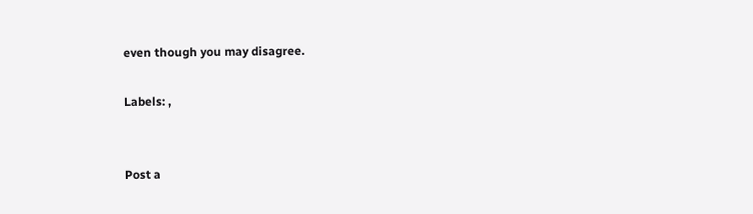even though you may disagree.

Labels: ,


Post a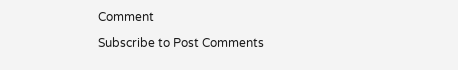Comment

Subscribe to Post Comments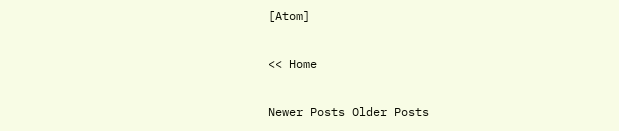[Atom]

<< Home

Newer Posts Older Posts